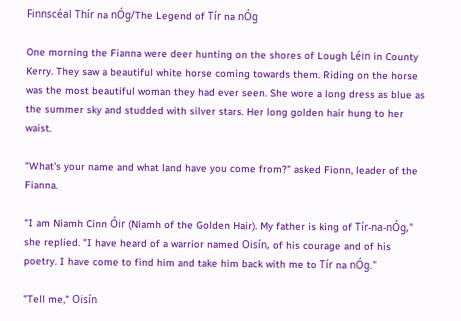Finnscéal Thír na nÓg/The Legend of Tír na nÓg

One morning the Fianna were deer hunting on the shores of Lough Léin in County Kerry. They saw a beautiful white horse coming towards them. Riding on the horse was the most beautiful woman they had ever seen. She wore a long dress as blue as the summer sky and studded with silver stars. Her long golden hair hung to her waist.

"What's your name and what land have you come from?" asked Fionn, leader of the Fianna.

"I am Niamh Cinn Óir (Niamh of the Golden Hair). My father is king of Tír-na-nÓg," she replied. "I have heard of a warrior named Oisín, of his courage and of his poetry. I have come to find him and take him back with me to Tír na nÓg."

"Tell me," Oisín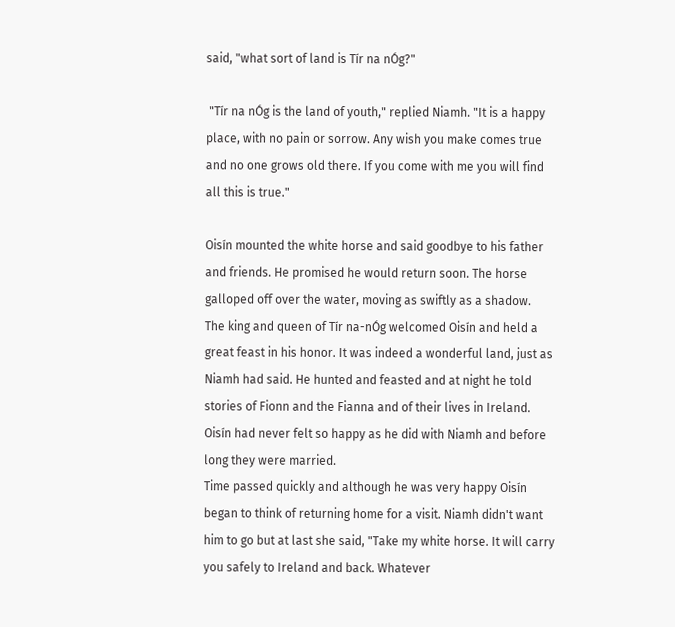said, "what sort of land is Tír na nÓg?"

 "Tír na nÓg is the land of youth," replied Niamh. "It is a happy place, with no pain or sorrow. Any wish you make comes true and no one grows old there. If you come with me you will find all this is true."

Oisín mounted the white horse and said goodbye to his father and friends. He promised he would return soon. The horse galloped off over the water, moving as swiftly as a shadow.
The king and queen of Tír na-nÓg welcomed Oisín and held a great feast in his honor. It was indeed a wonderful land, just as Niamh had said. He hunted and feasted and at night he told stories of Fionn and the Fianna and of their lives in Ireland. Oisín had never felt so happy as he did with Niamh and before long they were married.
Time passed quickly and although he was very happy Oisín began to think of returning home for a visit. Niamh didn't want him to go but at last she said, "Take my white horse. It will carry you safely to Ireland and back. Whatever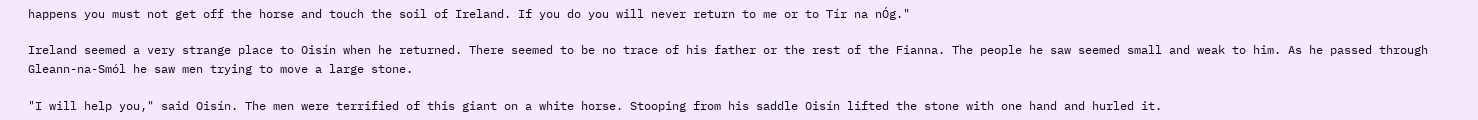happens you must not get off the horse and touch the soil of Ireland. If you do you will never return to me or to Tír na nÓg."

Ireland seemed a very strange place to Oisín when he returned. There seemed to be no trace of his father or the rest of the Fianna. The people he saw seemed small and weak to him. As he passed through Gleann-na-Smól he saw men trying to move a large stone.

"I will help you," said Oisín. The men were terrified of this giant on a white horse. Stooping from his saddle Oisín lifted the stone with one hand and hurled it.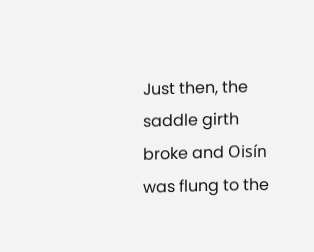Just then, the saddle girth broke and Oisín was flung to the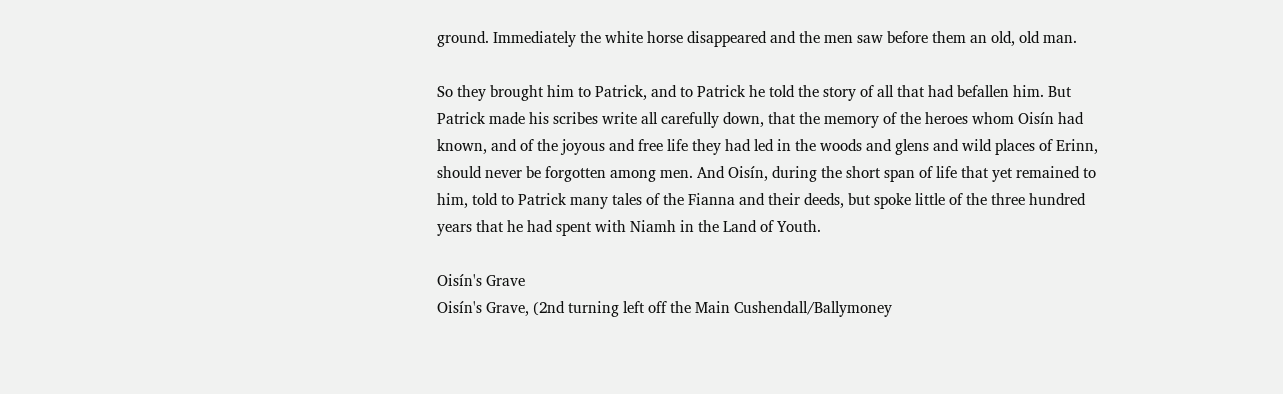ground. Immediately the white horse disappeared and the men saw before them an old, old man.

So they brought him to Patrick, and to Patrick he told the story of all that had befallen him. But Patrick made his scribes write all carefully down, that the memory of the heroes whom Oisín had known, and of the joyous and free life they had led in the woods and glens and wild places of Erinn, should never be forgotten among men. And Oisín, during the short span of life that yet remained to him, told to Patrick many tales of the Fianna and their deeds, but spoke little of the three hundred years that he had spent with Niamh in the Land of Youth.

Oisín's Grave
Oisín's Grave, (2nd turning left off the Main Cushendall/Ballymoney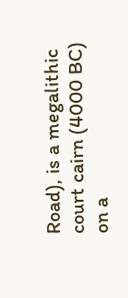Road), is a megalithic court cairn (4000 BC) on a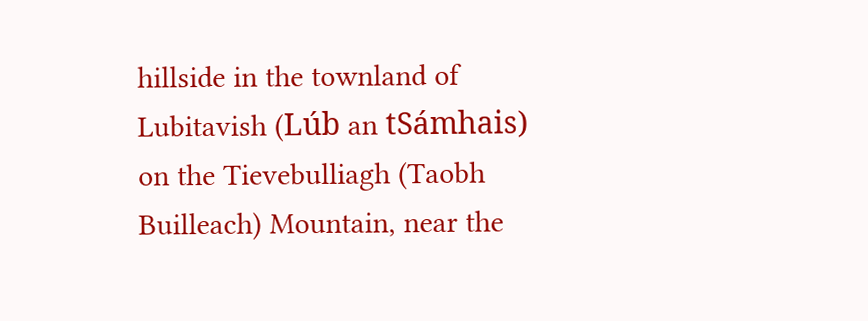hillside in the townland of Lubitavish (Lúb an tSámhais) on the Tievebulliagh (Taobh Builleach) Mountain, near the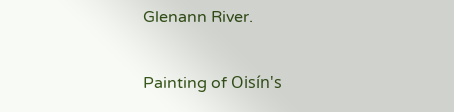Glenann River.

Painting of Oisín's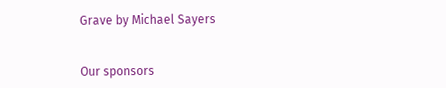Grave by Michael Sayers


Our sponsors